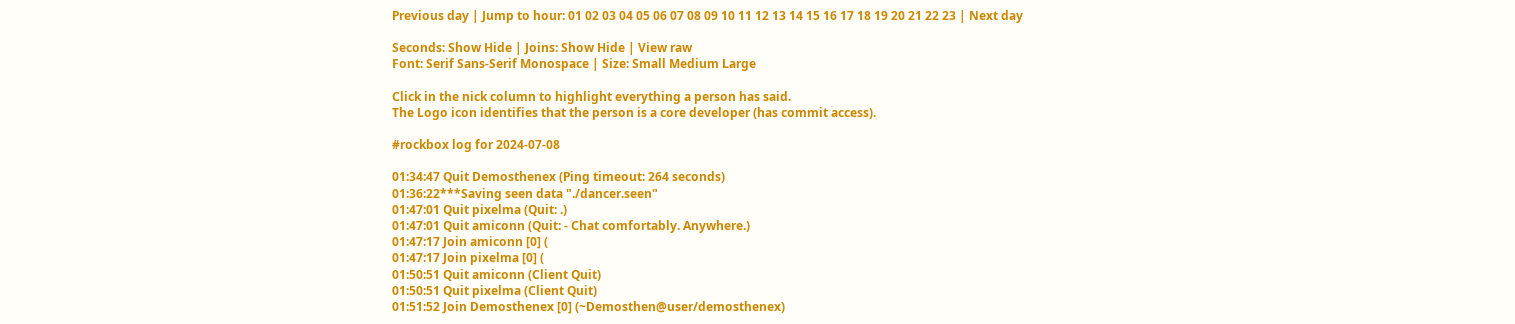Previous day | Jump to hour: 01 02 03 04 05 06 07 08 09 10 11 12 13 14 15 16 17 18 19 20 21 22 23 | Next day

Seconds: Show Hide | Joins: Show Hide | View raw
Font: Serif Sans-Serif Monospace | Size: Small Medium Large

Click in the nick column to highlight everything a person has said.
The Logo icon identifies that the person is a core developer (has commit access).

#rockbox log for 2024-07-08

01:34:47 Quit Demosthenex (Ping timeout: 264 seconds)
01:36:22***Saving seen data "./dancer.seen"
01:47:01 Quit pixelma (Quit: .)
01:47:01 Quit amiconn (Quit: - Chat comfortably. Anywhere.)
01:47:17 Join amiconn [0] (
01:47:17 Join pixelma [0] (
01:50:51 Quit amiconn (Client Quit)
01:50:51 Quit pixelma (Client Quit)
01:51:52 Join Demosthenex [0] (~Demosthen@user/demosthenex)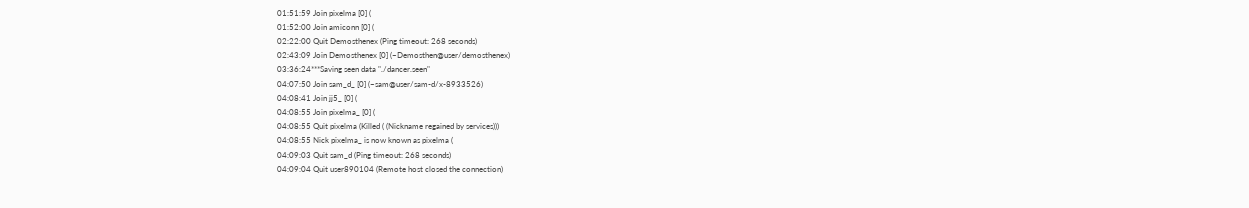01:51:59 Join pixelma [0] (
01:52:00 Join amiconn [0] (
02:22:00 Quit Demosthenex (Ping timeout: 268 seconds)
02:43:09 Join Demosthenex [0] (~Demosthen@user/demosthenex)
03:36:24***Saving seen data "./dancer.seen"
04:07:50 Join sam_d_ [0] (~sam@user/sam-d/x-8933526)
04:08:41 Join jj5_ [0] (
04:08:55 Join pixelma_ [0] (
04:08:55 Quit pixelma (Killed ( (Nickname regained by services)))
04:08:55 Nick pixelma_ is now known as pixelma (
04:09:03 Quit sam_d (Ping timeout: 268 seconds)
04:09:04 Quit user890104 (Remote host closed the connection)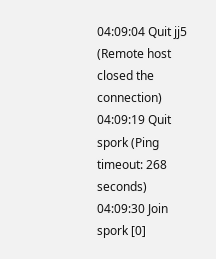04:09:04 Quit jj5 (Remote host closed the connection)
04:09:19 Quit spork (Ping timeout: 268 seconds)
04:09:30 Join spork [0]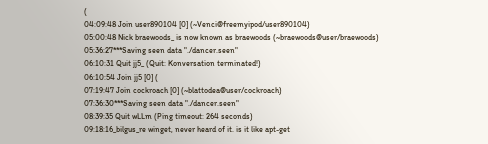(
04:09:48 Join user890104 [0] (~Venci@freemyipod/user890104)
05:00:48 Nick braewoods_ is now known as braewoods (~braewoods@user/braewoods)
05:36:27***Saving seen data "./dancer.seen"
06:10:31 Quit jj5_ (Quit: Konversation terminated!)
06:10:54 Join jj5 [0] (
07:19:47 Join cockroach [0] (~blattodea@user/cockroach)
07:36:30***Saving seen data "./dancer.seen"
08:39:35 Quit wLLm (Ping timeout: 264 seconds)
09:18:16_bilgus_re winget, never heard of it. is it like apt-get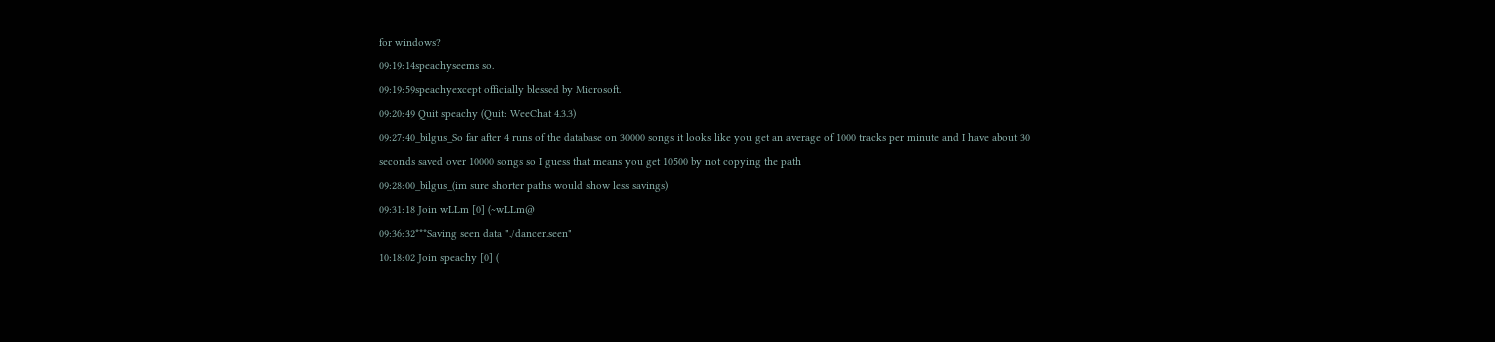for windows?
09:19:14speachyseems so.
09:19:59speachyexcept officially blessed by Microsoft.
09:20:49 Quit speachy (Quit: WeeChat 4.3.3)
09:27:40_bilgus_So far after 4 runs of the database on 30000 songs it looks like you get an average of 1000 tracks per minute and I have about 30 seconds saved over 10000 songs so I guess that means you get 10500 by not copying the path
09:28:00_bilgus_(im sure shorter paths would show less savings)
09:31:18 Join wLLm [0] (~wLLm@
09:36:32***Saving seen data "./dancer.seen"
10:18:02 Join speachy [0] (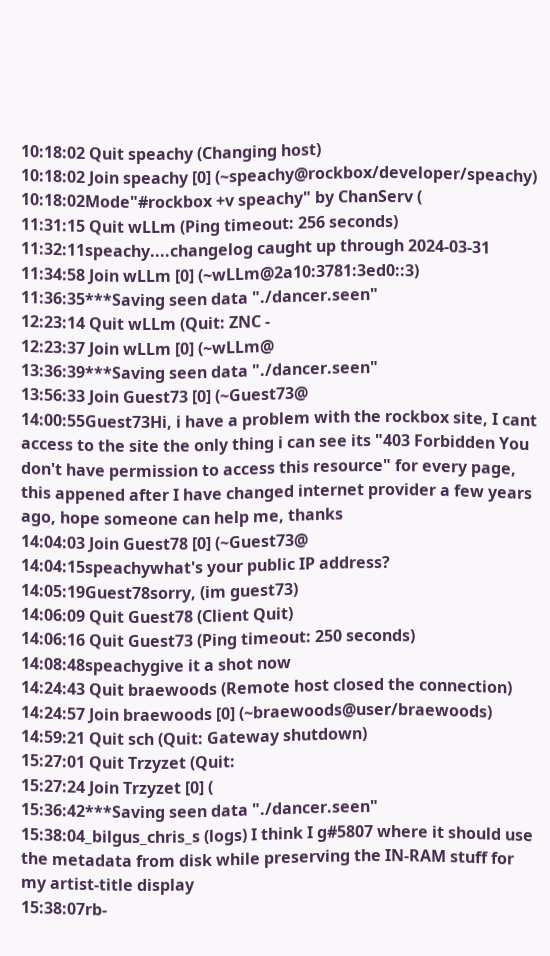10:18:02 Quit speachy (Changing host)
10:18:02 Join speachy [0] (~speachy@rockbox/developer/speachy)
10:18:02Mode"#rockbox +v speachy" by ChanServ (
11:31:15 Quit wLLm (Ping timeout: 256 seconds)
11:32:11speachy....changelog caught up through 2024-03-31
11:34:58 Join wLLm [0] (~wLLm@2a10:3781:3ed0::3)
11:36:35***Saving seen data "./dancer.seen"
12:23:14 Quit wLLm (Quit: ZNC -
12:23:37 Join wLLm [0] (~wLLm@
13:36:39***Saving seen data "./dancer.seen"
13:56:33 Join Guest73 [0] (~Guest73@
14:00:55Guest73Hi, i have a problem with the rockbox site, I cant access to the site the only thing i can see its "403 Forbidden You don't have permission to access this resource" for every page, this appened after I have changed internet provider a few years ago, hope someone can help me, thanks
14:04:03 Join Guest78 [0] (~Guest73@
14:04:15speachywhat's your public IP address?
14:05:19Guest78sorry, (im guest73)
14:06:09 Quit Guest78 (Client Quit)
14:06:16 Quit Guest73 (Ping timeout: 250 seconds)
14:08:48speachygive it a shot now
14:24:43 Quit braewoods (Remote host closed the connection)
14:24:57 Join braewoods [0] (~braewoods@user/braewoods)
14:59:21 Quit sch (Quit: Gateway shutdown)
15:27:01 Quit Trzyzet (Quit:
15:27:24 Join Trzyzet [0] (
15:36:42***Saving seen data "./dancer.seen"
15:38:04_bilgus_chris_s (logs) I think I g#5807 where it should use the metadata from disk while preserving the IN-RAM stuff for my artist-title display
15:38:07rb-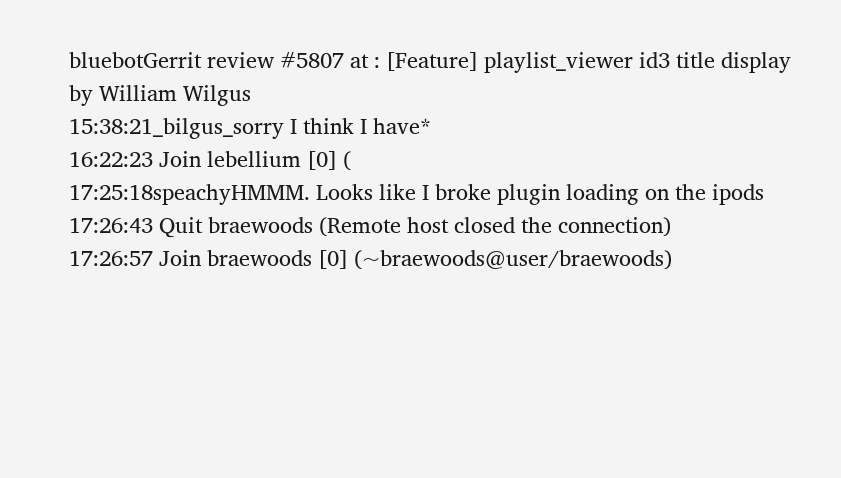bluebotGerrit review #5807 at : [Feature] playlist_viewer id3 title display by William Wilgus
15:38:21_bilgus_sorry I think I have*
16:22:23 Join lebellium [0] (
17:25:18speachyHMMM. Looks like I broke plugin loading on the ipods
17:26:43 Quit braewoods (Remote host closed the connection)
17:26:57 Join braewoods [0] (~braewoods@user/braewoods)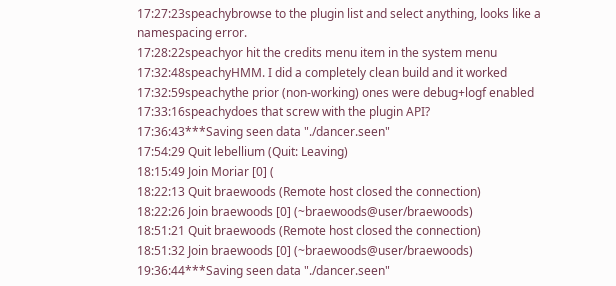17:27:23speachybrowse to the plugin list and select anything, looks like a namespacing error.
17:28:22speachyor hit the credits menu item in the system menu
17:32:48speachyHMM. I did a completely clean build and it worked
17:32:59speachythe prior (non-working) ones were debug+logf enabled
17:33:16speachydoes that screw with the plugin API?
17:36:43***Saving seen data "./dancer.seen"
17:54:29 Quit lebellium (Quit: Leaving)
18:15:49 Join Moriar [0] (
18:22:13 Quit braewoods (Remote host closed the connection)
18:22:26 Join braewoods [0] (~braewoods@user/braewoods)
18:51:21 Quit braewoods (Remote host closed the connection)
18:51:32 Join braewoods [0] (~braewoods@user/braewoods)
19:36:44***Saving seen data "./dancer.seen"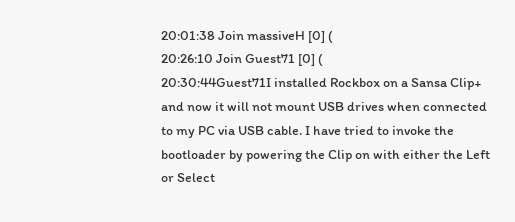20:01:38 Join massiveH [0] (
20:26:10 Join Guest71 [0] (
20:30:44Guest71I installed Rockbox on a Sansa Clip+ and now it will not mount USB drives when connected to my PC via USB cable. I have tried to invoke the bootloader by powering the Clip on with either the Left or Select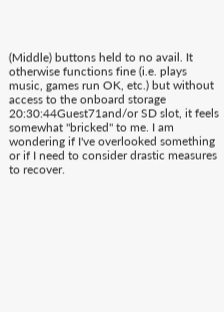(Middle) buttons held to no avail. It otherwise functions fine (i.e. plays music, games run OK, etc.) but without access to the onboard storage
20:30:44Guest71and/or SD slot, it feels somewhat "bricked" to me. I am wondering if I've overlooked something or if I need to consider drastic measures to recover.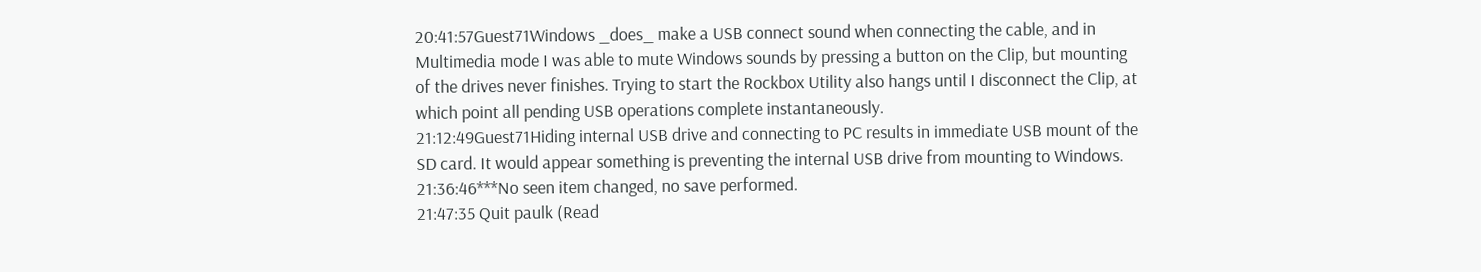20:41:57Guest71Windows _does_ make a USB connect sound when connecting the cable, and in Multimedia mode I was able to mute Windows sounds by pressing a button on the Clip, but mounting of the drives never finishes. Trying to start the Rockbox Utility also hangs until I disconnect the Clip, at which point all pending USB operations complete instantaneously.
21:12:49Guest71Hiding internal USB drive and connecting to PC results in immediate USB mount of the SD card. It would appear something is preventing the internal USB drive from mounting to Windows.
21:36:46***No seen item changed, no save performed.
21:47:35 Quit paulk (Read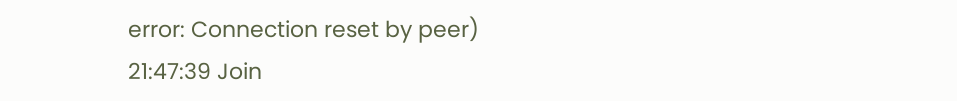error: Connection reset by peer)
21:47:39 Join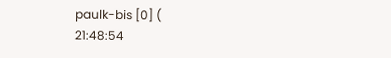paulk-bis [0] (
21:48:54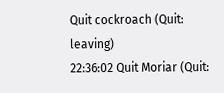Quit cockroach (Quit: leaving)
22:36:02 Quit Moriar (Quit: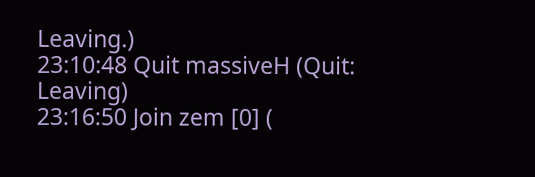Leaving.)
23:10:48 Quit massiveH (Quit: Leaving)
23:16:50 Join zem [0] (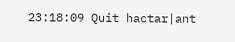23:18:09 Quit hactar|ant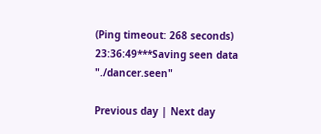(Ping timeout: 268 seconds)
23:36:49***Saving seen data "./dancer.seen"

Previous day | Next day